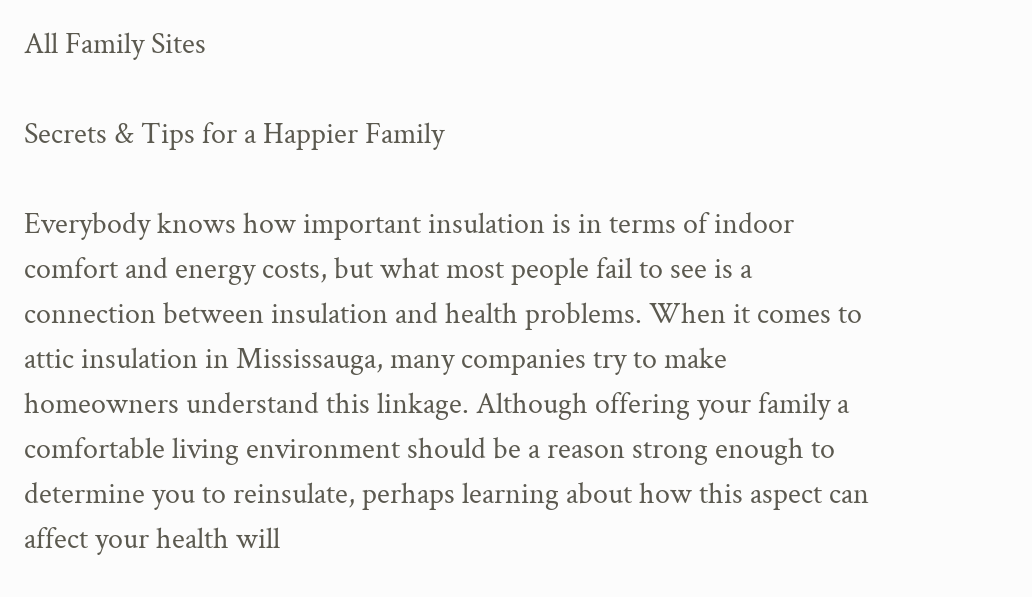All Family Sites

Secrets & Tips for a Happier Family

Everybody knows how important insulation is in terms of indoor comfort and energy costs, but what most people fail to see is a connection between insulation and health problems. When it comes to attic insulation in Mississauga, many companies try to make homeowners understand this linkage. Although offering your family a comfortable living environment should be a reason strong enough to determine you to reinsulate, perhaps learning about how this aspect can affect your health will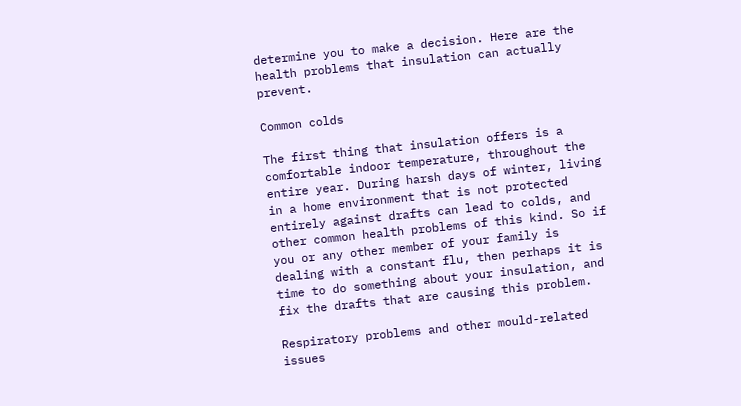determine you to make a decision. Here are the health problems that insulation can actually prevent.

Common colds

The first thing that insulation offers is a comfortable indoor temperature, throughout the entire year. During harsh days of winter, living in a home environment that is not protected entirely against drafts can lead to colds, and other common health problems of this kind. So if you or any other member of your family is dealing with a constant flu, then perhaps it is time to do something about your insulation, and fix the drafts that are causing this problem.

Respiratory problems and other mould-related issues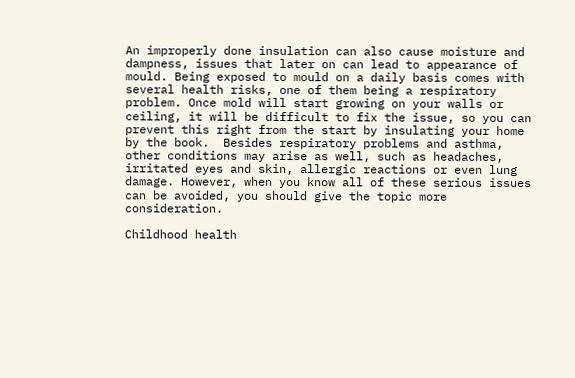An improperly done insulation can also cause moisture and dampness, issues that later on can lead to appearance of mould. Being exposed to mould on a daily basis comes with several health risks, one of them being a respiratory problem. Once mold will start growing on your walls or ceiling, it will be difficult to fix the issue, so you can prevent this right from the start by insulating your home by the book.  Besides respiratory problems and asthma, other conditions may arise as well, such as headaches, irritated eyes and skin, allergic reactions or even lung damage. However, when you know all of these serious issues can be avoided, you should give the topic more consideration.

Childhood health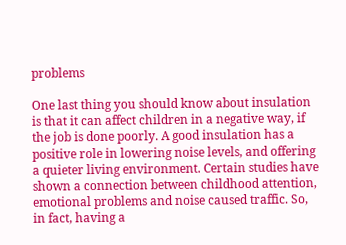problems

One last thing you should know about insulation is that it can affect children in a negative way, if the job is done poorly. A good insulation has a positive role in lowering noise levels, and offering a quieter living environment. Certain studies have shown a connection between childhood attention, emotional problems and noise caused traffic. So, in fact, having a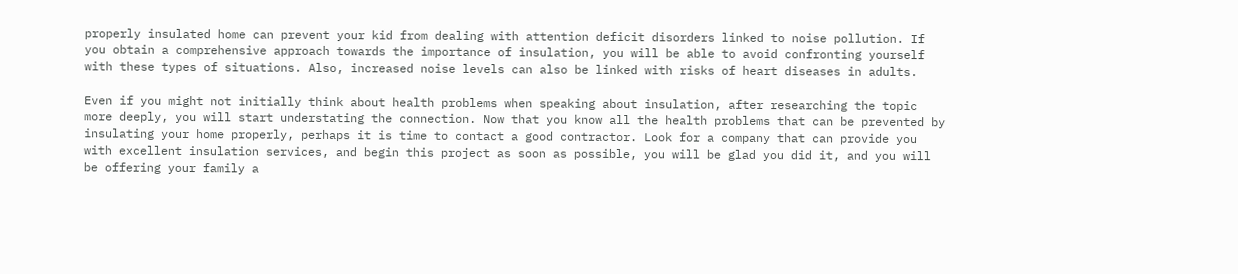properly insulated home can prevent your kid from dealing with attention deficit disorders linked to noise pollution. If you obtain a comprehensive approach towards the importance of insulation, you will be able to avoid confronting yourself with these types of situations. Also, increased noise levels can also be linked with risks of heart diseases in adults.

Even if you might not initially think about health problems when speaking about insulation, after researching the topic more deeply, you will start understating the connection. Now that you know all the health problems that can be prevented by insulating your home properly, perhaps it is time to contact a good contractor. Look for a company that can provide you with excellent insulation services, and begin this project as soon as possible, you will be glad you did it, and you will be offering your family a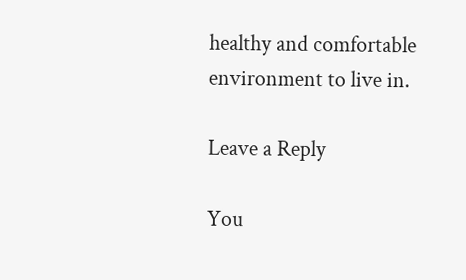healthy and comfortable environment to live in.

Leave a Reply

You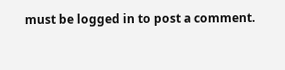must be logged in to post a comment.